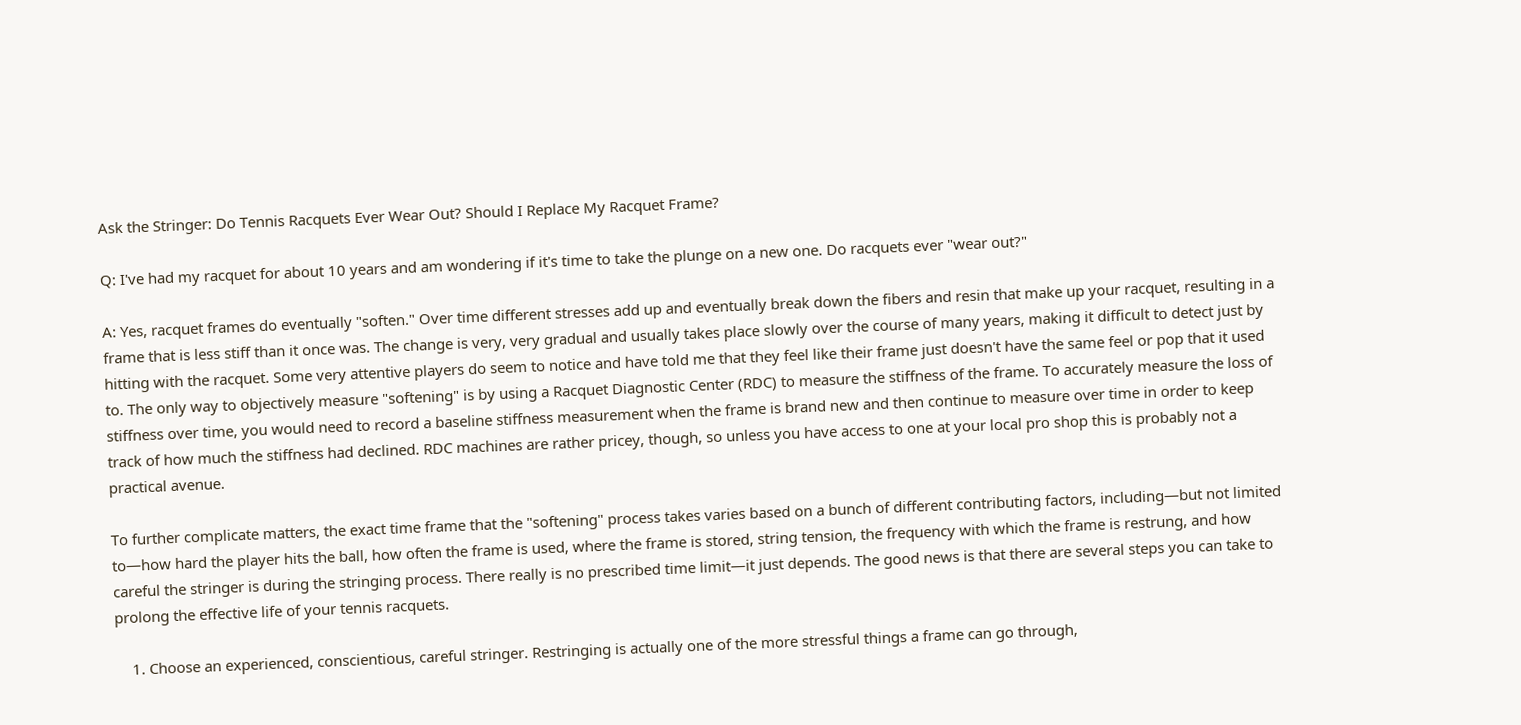Ask the Stringer: Do Tennis Racquets Ever Wear Out? Should I Replace My Racquet Frame?

Q: I've had my racquet for about 10 years and am wondering if it's time to take the plunge on a new one. Do racquets ever "wear out?"

A: Yes, racquet frames do eventually "soften." Over time different stresses add up and eventually break down the fibers and resin that make up your racquet, resulting in a frame that is less stiff than it once was. The change is very, very gradual and usually takes place slowly over the course of many years, making it difficult to detect just by hitting with the racquet. Some very attentive players do seem to notice and have told me that they feel like their frame just doesn't have the same feel or pop that it used to. The only way to objectively measure "softening" is by using a Racquet Diagnostic Center (RDC) to measure the stiffness of the frame. To accurately measure the loss of stiffness over time, you would need to record a baseline stiffness measurement when the frame is brand new and then continue to measure over time in order to keep track of how much the stiffness had declined. RDC machines are rather pricey, though, so unless you have access to one at your local pro shop this is probably not a practical avenue.

To further complicate matters, the exact time frame that the "softening" process takes varies based on a bunch of different contributing factors, including—but not limited to—how hard the player hits the ball, how often the frame is used, where the frame is stored, string tension, the frequency with which the frame is restrung, and how careful the stringer is during the stringing process. There really is no prescribed time limit—it just depends. The good news is that there are several steps you can take to prolong the effective life of your tennis racquets.

    1. Choose an experienced, conscientious, careful stringer. Restringing is actually one of the more stressful things a frame can go through,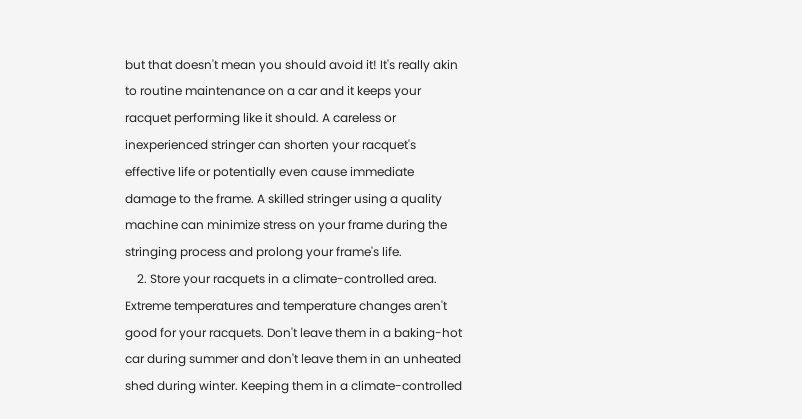but that doesn't mean you should avoid it! It's really akin to routine maintenance on a car and it keeps your racquet performing like it should. A careless or inexperienced stringer can shorten your racquet's effective life or potentially even cause immediate damage to the frame. A skilled stringer using a quality machine can minimize stress on your frame during the stringing process and prolong your frame's life.
    2. Store your racquets in a climate-controlled area. Extreme temperatures and temperature changes aren't good for your racquets. Don't leave them in a baking-hot car during summer and don't leave them in an unheated shed during winter. Keeping them in a climate-controlled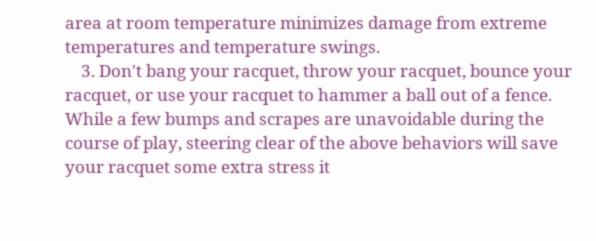area at room temperature minimizes damage from extreme temperatures and temperature swings.
    3. Don't bang your racquet, throw your racquet, bounce your racquet, or use your racquet to hammer a ball out of a fence. While a few bumps and scrapes are unavoidable during the course of play, steering clear of the above behaviors will save your racquet some extra stress it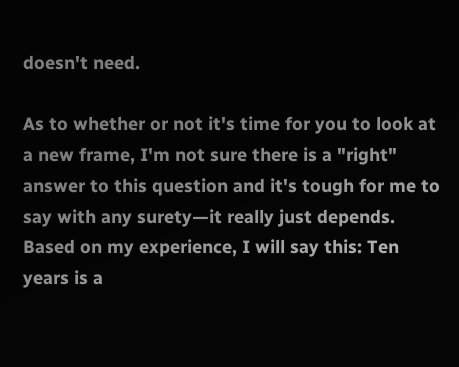doesn't need.

As to whether or not it's time for you to look at a new frame, I'm not sure there is a "right" answer to this question and it's tough for me to say with any surety—it really just depends. Based on my experience, I will say this: Ten years is a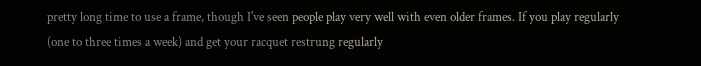pretty long time to use a frame, though I've seen people play very well with even older frames. If you play regularly (one to three times a week) and get your racquet restrung regularly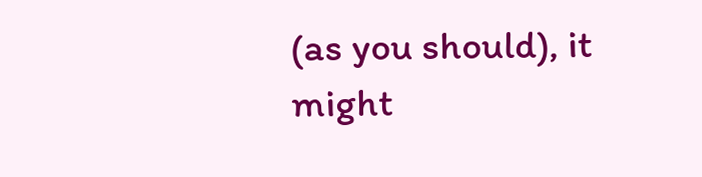(as you should), it might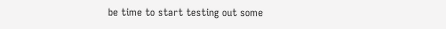be time to start testing out some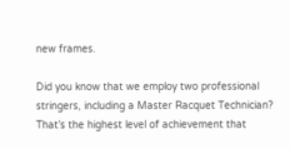new frames.

Did you know that we employ two professional stringers, including a Master Racquet Technician? That’s the highest level of achievement that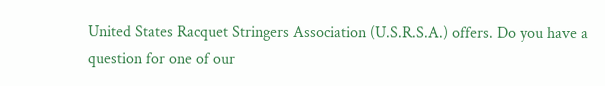United States Racquet Stringers Association (U.S.R.S.A.) offers. Do you have a question for one of our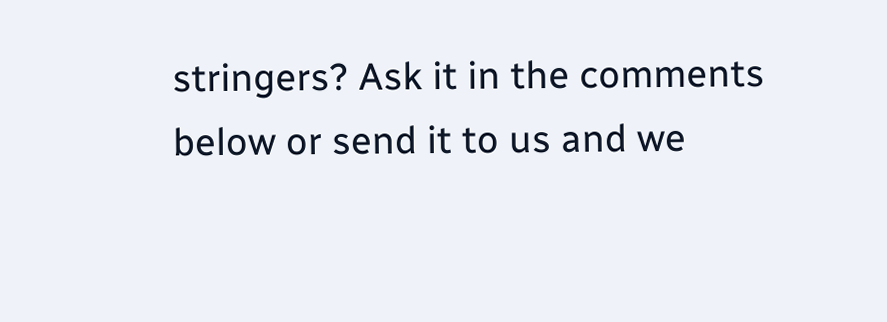stringers? Ask it in the comments below or send it to us and we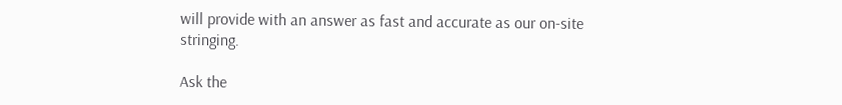will provide with an answer as fast and accurate as our on-site stringing.

Ask the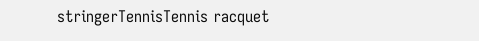stringerTennisTennis racquet